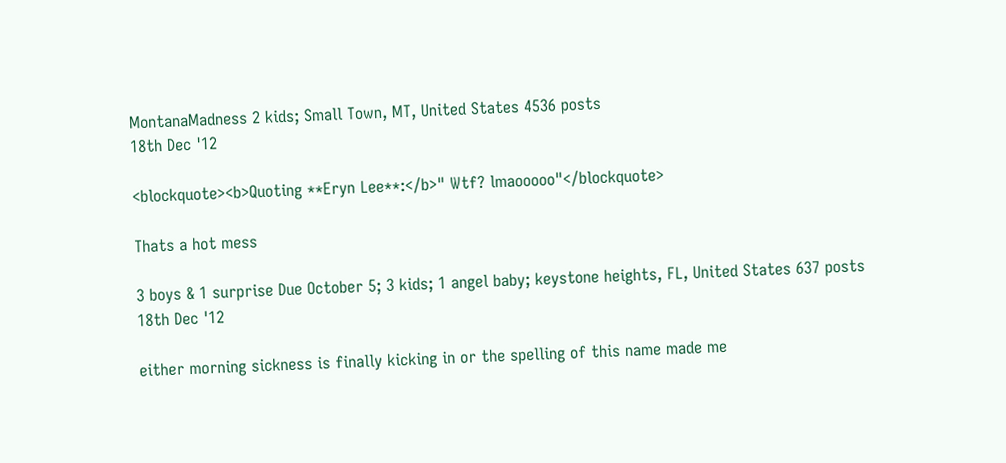MontanaMadness 2 kids; Small Town, MT, United States 4536 posts
18th Dec '12

<blockquote><b>Quoting **Eryn Lee**:</b>" Wtf? lmaooooo"</blockquote>

Thats a hot mess

3 boys & 1 surprise Due October 5; 3 kids; 1 angel baby; keystone heights, FL, United States 637 posts
18th Dec '12

either morning sickness is finally kicking in or the spelling of this name made me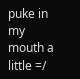puke in my mouth a little =/